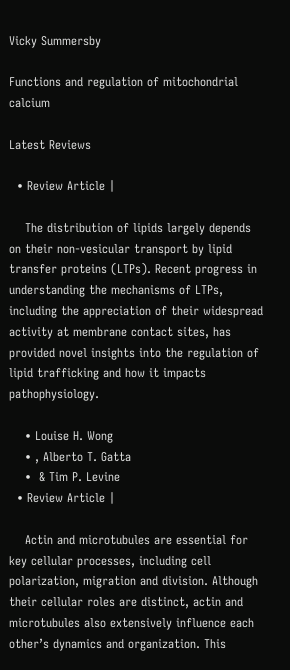Vicky Summersby

Functions and regulation of mitochondrial calcium

Latest Reviews

  • Review Article |

    The distribution of lipids largely depends on their non-vesicular transport by lipid transfer proteins (LTPs). Recent progress in understanding the mechanisms of LTPs, including the appreciation of their widespread activity at membrane contact sites, has provided novel insights into the regulation of lipid trafficking and how it impacts pathophysiology.

    • Louise H. Wong
    • , Alberto T. Gatta
    •  & Tim P. Levine
  • Review Article |

    Actin and microtubules are essential for key cellular processes, including cell polarization, migration and division. Although their cellular roles are distinct, actin and microtubules also extensively influence each other’s dynamics and organization. This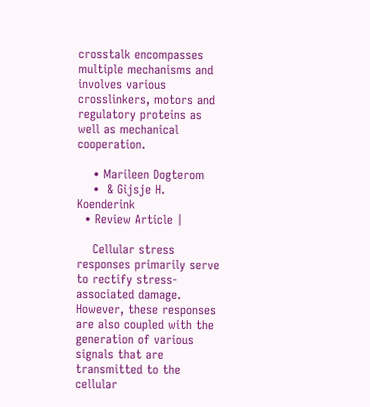crosstalk encompasses multiple mechanisms and involves various crosslinkers, motors and regulatory proteins as well as mechanical cooperation.

    • Marileen Dogterom
    •  & Gijsje H. Koenderink
  • Review Article |

    Cellular stress responses primarily serve to rectify stress-associated damage. However, these responses are also coupled with the generation of various signals that are transmitted to the cellular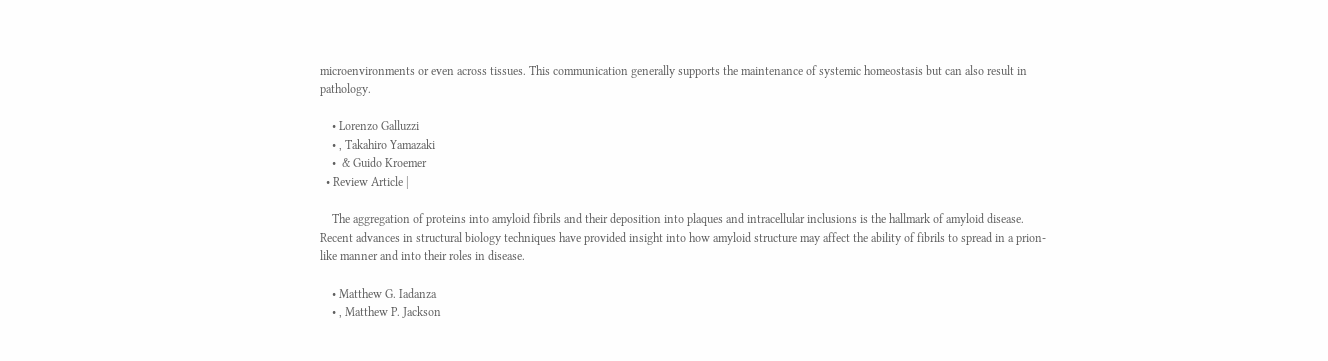microenvironments or even across tissues. This communication generally supports the maintenance of systemic homeostasis but can also result in pathology.

    • Lorenzo Galluzzi
    • , Takahiro Yamazaki
    •  & Guido Kroemer
  • Review Article |

    The aggregation of proteins into amyloid fibrils and their deposition into plaques and intracellular inclusions is the hallmark of amyloid disease. Recent advances in structural biology techniques have provided insight into how amyloid structure may affect the ability of fibrils to spread in a prion-like manner and into their roles in disease.

    • Matthew G. Iadanza
    • , Matthew P. Jackson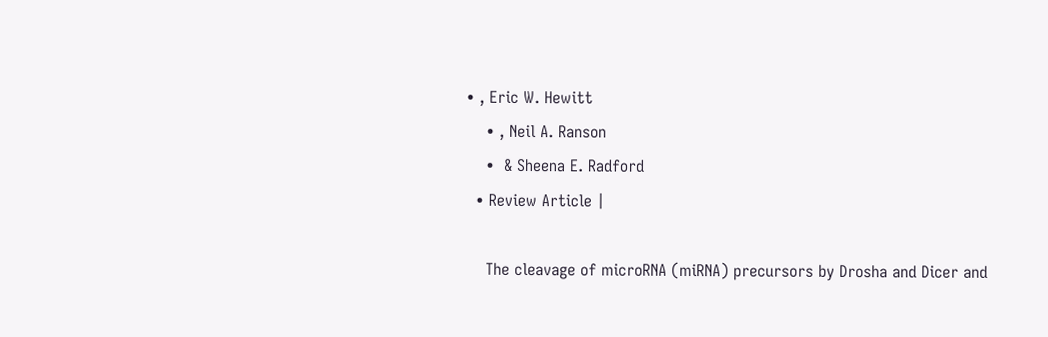• , Eric W. Hewitt
    • , Neil A. Ranson
    •  & Sheena E. Radford
  • Review Article |

    The cleavage of microRNA (miRNA) precursors by Drosha and Dicer and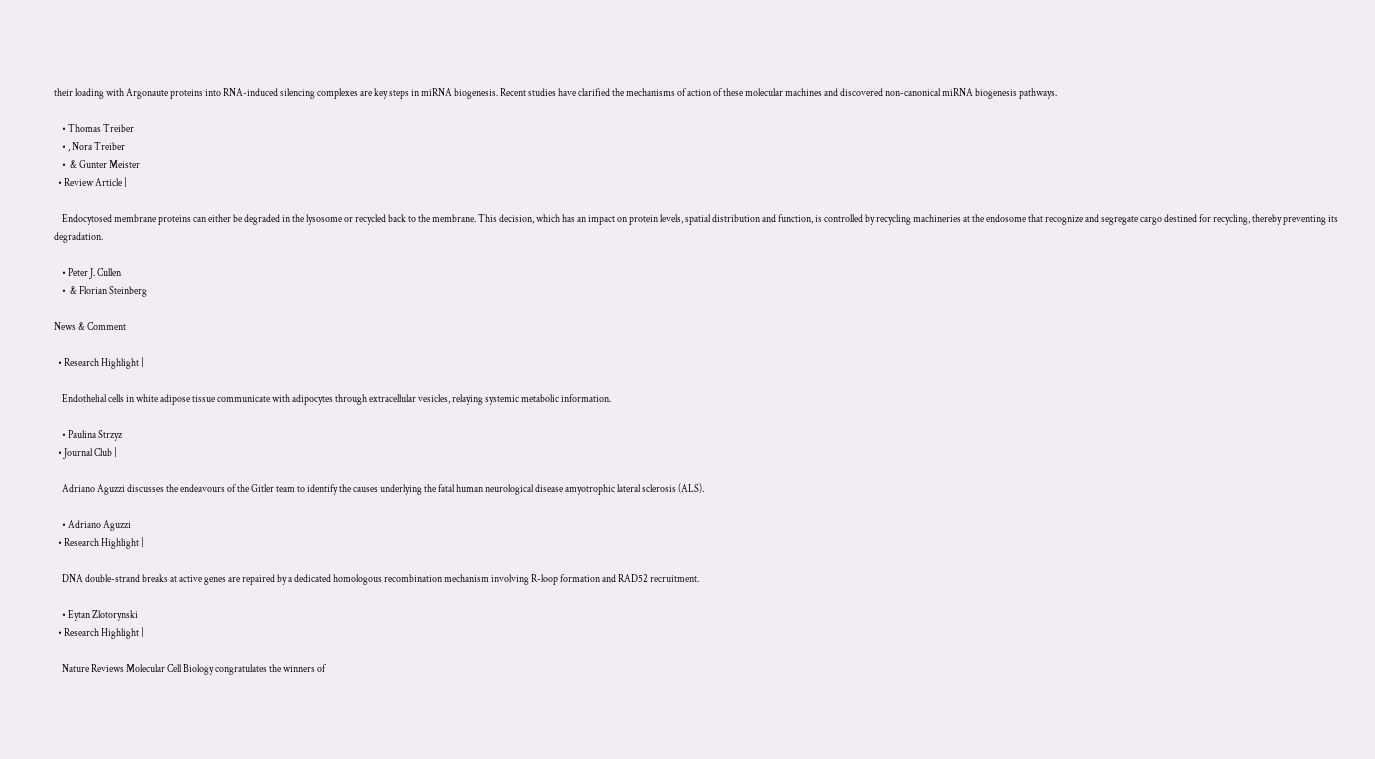their loading with Argonaute proteins into RNA-induced silencing complexes are key steps in miRNA biogenesis. Recent studies have clarified the mechanisms of action of these molecular machines and discovered non-canonical miRNA biogenesis pathways.

    • Thomas Treiber
    • , Nora Treiber
    •  & Gunter Meister
  • Review Article |

    Endocytosed membrane proteins can either be degraded in the lysosome or recycled back to the membrane. This decision, which has an impact on protein levels, spatial distribution and function, is controlled by recycling machineries at the endosome that recognize and segregate cargo destined for recycling, thereby preventing its degradation.

    • Peter J. Cullen
    •  & Florian Steinberg

News & Comment

  • Research Highlight |

    Endothelial cells in white adipose tissue communicate with adipocytes through extracellular vesicles, relaying systemic metabolic information.

    • Paulina Strzyz
  • Journal Club |

    Adriano Aguzzi discusses the endeavours of the Gitler team to identify the causes underlying the fatal human neurological disease amyotrophic lateral sclerosis (ALS).

    • Adriano Aguzzi
  • Research Highlight |

    DNA double-strand breaks at active genes are repaired by a dedicated homologous recombination mechanism involving R-loop formation and RAD52 recruitment.

    • Eytan Zlotorynski
  • Research Highlight |

    Nature Reviews Molecular Cell Biology congratulates the winners of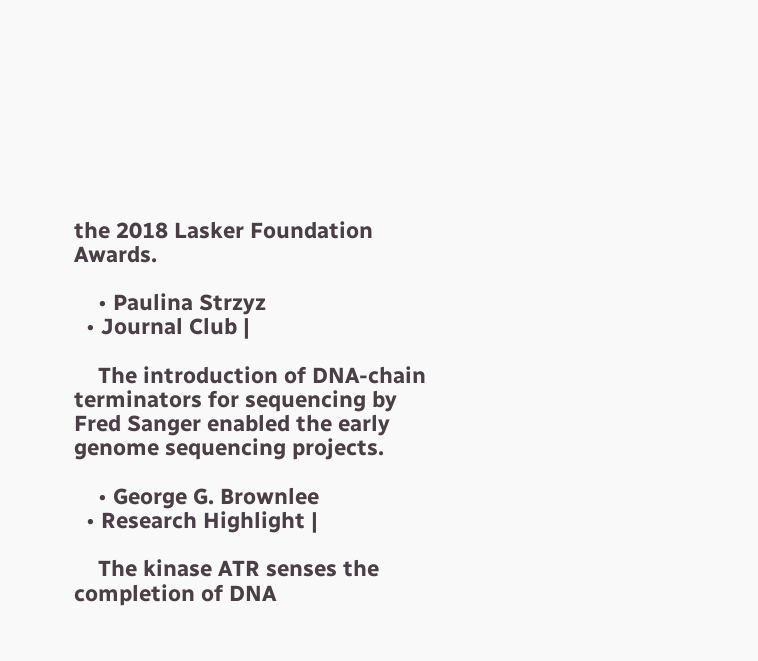the 2018 Lasker Foundation Awards.

    • Paulina Strzyz
  • Journal Club |

    The introduction of DNA-chain terminators for sequencing by Fred Sanger enabled the early genome sequencing projects.

    • George G. Brownlee
  • Research Highlight |

    The kinase ATR senses the completion of DNA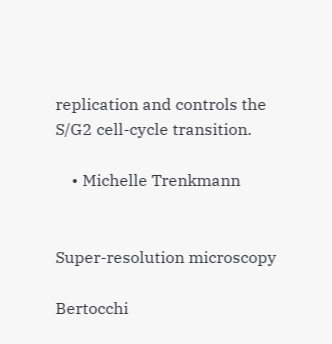replication and controls the S/G2 cell-cycle transition.

    • Michelle Trenkmann


Super-resolution microscopy

Bertocchi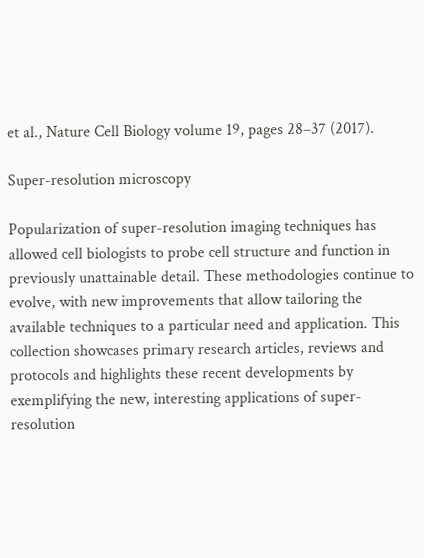et al., Nature Cell Biology volume 19, pages 28–37 (2017).

Super-resolution microscopy

Popularization of super-resolution imaging techniques has allowed cell biologists to probe cell structure and function in previously unattainable detail. These methodologies continue to evolve, with new improvements that allow tailoring the available techniques to a particular need and application. This collection showcases primary research articles, reviews and protocols and highlights these recent developments by exemplifying the new, interesting applications of super-resolution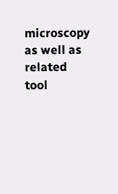microscopy as well as related tool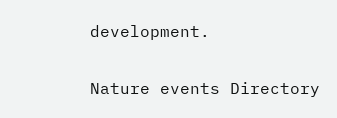development.

Nature events Directory